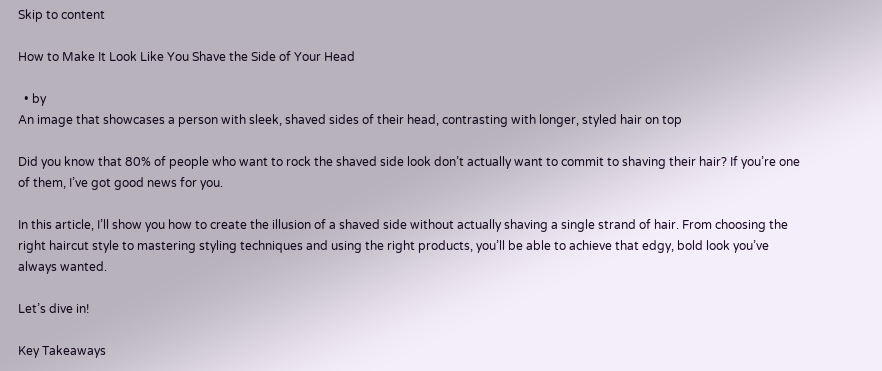Skip to content

How to Make It Look Like You Shave the Side of Your Head

  • by
An image that showcases a person with sleek, shaved sides of their head, contrasting with longer, styled hair on top

Did you know that 80% of people who want to rock the shaved side look don’t actually want to commit to shaving their hair? If you’re one of them, I’ve got good news for you.

In this article, I’ll show you how to create the illusion of a shaved side without actually shaving a single strand of hair. From choosing the right haircut style to mastering styling techniques and using the right products, you’ll be able to achieve that edgy, bold look you’ve always wanted.

Let’s dive in!

Key Takeaways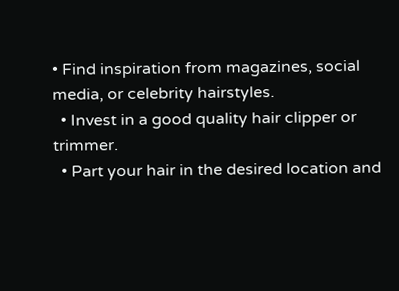• Find inspiration from magazines, social media, or celebrity hairstyles.
  • Invest in a good quality hair clipper or trimmer.
  • Part your hair in the desired location and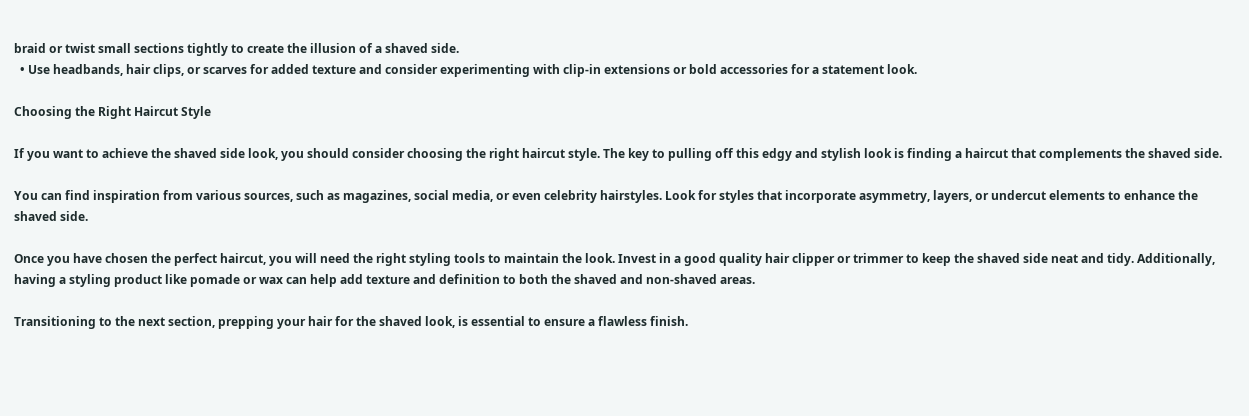braid or twist small sections tightly to create the illusion of a shaved side.
  • Use headbands, hair clips, or scarves for added texture and consider experimenting with clip-in extensions or bold accessories for a statement look.

Choosing the Right Haircut Style

If you want to achieve the shaved side look, you should consider choosing the right haircut style. The key to pulling off this edgy and stylish look is finding a haircut that complements the shaved side.

You can find inspiration from various sources, such as magazines, social media, or even celebrity hairstyles. Look for styles that incorporate asymmetry, layers, or undercut elements to enhance the shaved side.

Once you have chosen the perfect haircut, you will need the right styling tools to maintain the look. Invest in a good quality hair clipper or trimmer to keep the shaved side neat and tidy. Additionally, having a styling product like pomade or wax can help add texture and definition to both the shaved and non-shaved areas.

Transitioning to the next section, prepping your hair for the shaved look, is essential to ensure a flawless finish.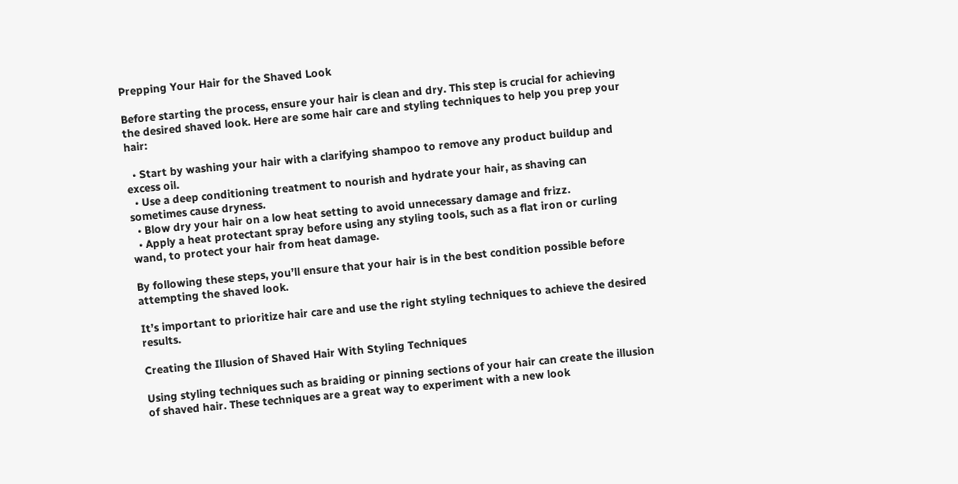Prepping Your Hair for the Shaved Look

Before starting the process, ensure your hair is clean and dry. This step is crucial for achieving the desired shaved look. Here are some hair care and styling techniques to help you prep your hair:

  • Start by washing your hair with a clarifying shampoo to remove any product buildup and excess oil.
  • Use a deep conditioning treatment to nourish and hydrate your hair, as shaving can sometimes cause dryness.
  • Blow dry your hair on a low heat setting to avoid unnecessary damage and frizz.
  • Apply a heat protectant spray before using any styling tools, such as a flat iron or curling wand, to protect your hair from heat damage.

By following these steps, you’ll ensure that your hair is in the best condition possible before attempting the shaved look.

It’s important to prioritize hair care and use the right styling techniques to achieve the desired results.

Creating the Illusion of Shaved Hair With Styling Techniques

Using styling techniques such as braiding or pinning sections of your hair can create the illusion of shaved hair. These techniques are a great way to experiment with a new look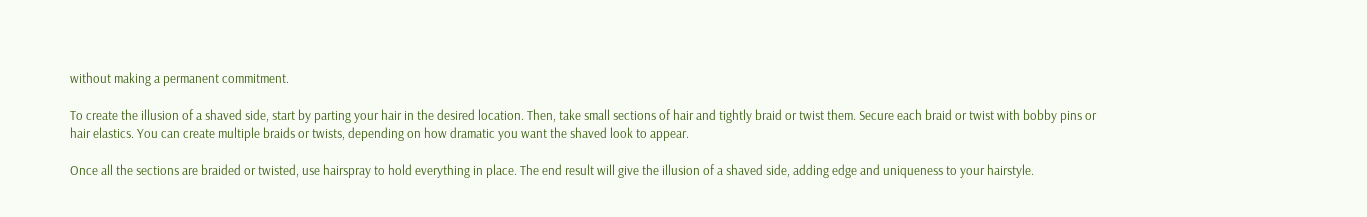without making a permanent commitment.

To create the illusion of a shaved side, start by parting your hair in the desired location. Then, take small sections of hair and tightly braid or twist them. Secure each braid or twist with bobby pins or hair elastics. You can create multiple braids or twists, depending on how dramatic you want the shaved look to appear.

Once all the sections are braided or twisted, use hairspray to hold everything in place. The end result will give the illusion of a shaved side, adding edge and uniqueness to your hairstyle.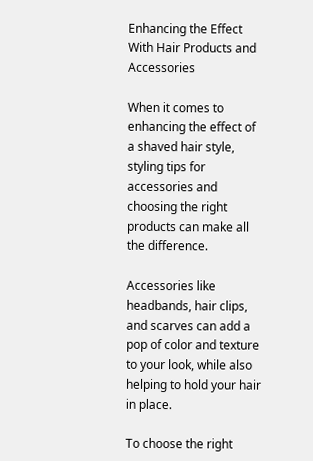Enhancing the Effect With Hair Products and Accessories

When it comes to enhancing the effect of a shaved hair style, styling tips for accessories and choosing the right products can make all the difference.

Accessories like headbands, hair clips, and scarves can add a pop of color and texture to your look, while also helping to hold your hair in place.

To choose the right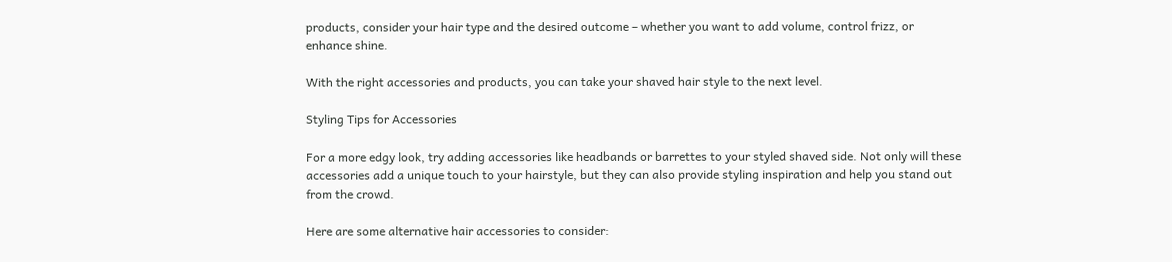products, consider your hair type and the desired outcome – whether you want to add volume, control frizz, or enhance shine.

With the right accessories and products, you can take your shaved hair style to the next level.

Styling Tips for Accessories

For a more edgy look, try adding accessories like headbands or barrettes to your styled shaved side. Not only will these accessories add a unique touch to your hairstyle, but they can also provide styling inspiration and help you stand out from the crowd.

Here are some alternative hair accessories to consider: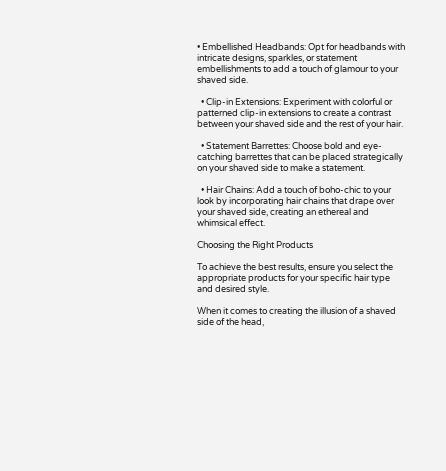• Embellished Headbands: Opt for headbands with intricate designs, sparkles, or statement embellishments to add a touch of glamour to your shaved side.

  • Clip-in Extensions: Experiment with colorful or patterned clip-in extensions to create a contrast between your shaved side and the rest of your hair.

  • Statement Barrettes: Choose bold and eye-catching barrettes that can be placed strategically on your shaved side to make a statement.

  • Hair Chains: Add a touch of boho-chic to your look by incorporating hair chains that drape over your shaved side, creating an ethereal and whimsical effect.

Choosing the Right Products

To achieve the best results, ensure you select the appropriate products for your specific hair type and desired style.

When it comes to creating the illusion of a shaved side of the head,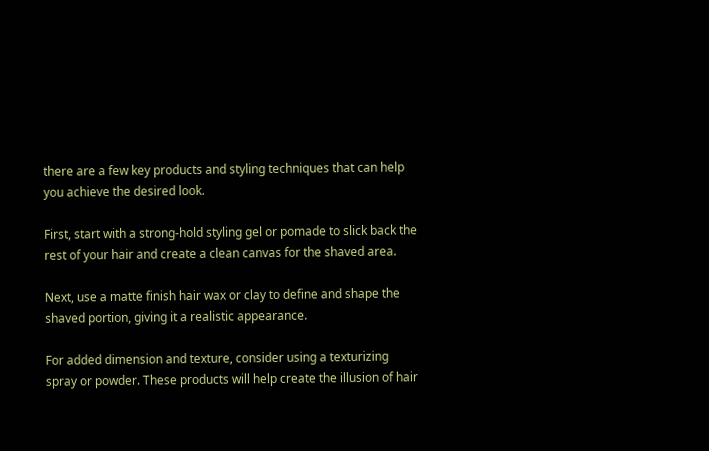there are a few key products and styling techniques that can help you achieve the desired look.

First, start with a strong-hold styling gel or pomade to slick back the rest of your hair and create a clean canvas for the shaved area.

Next, use a matte finish hair wax or clay to define and shape the shaved portion, giving it a realistic appearance.

For added dimension and texture, consider using a texturizing spray or powder. These products will help create the illusion of hair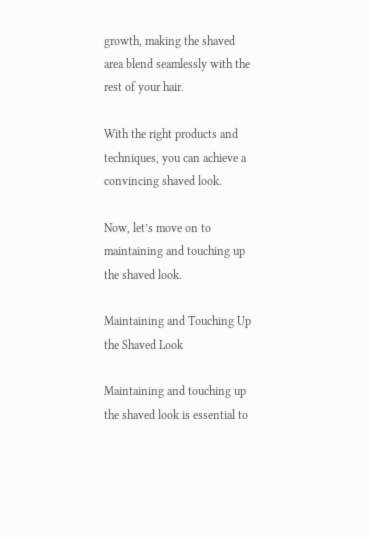growth, making the shaved area blend seamlessly with the rest of your hair.

With the right products and techniques, you can achieve a convincing shaved look.

Now, let’s move on to maintaining and touching up the shaved look.

Maintaining and Touching Up the Shaved Look

Maintaining and touching up the shaved look is essential to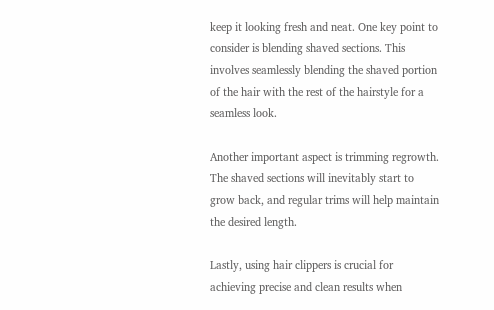keep it looking fresh and neat. One key point to consider is blending shaved sections. This involves seamlessly blending the shaved portion of the hair with the rest of the hairstyle for a seamless look.

Another important aspect is trimming regrowth. The shaved sections will inevitably start to grow back, and regular trims will help maintain the desired length.

Lastly, using hair clippers is crucial for achieving precise and clean results when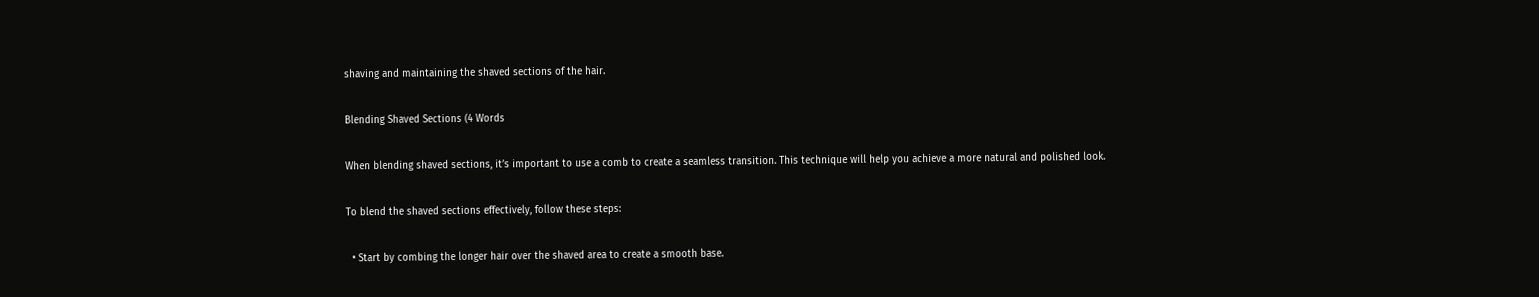shaving and maintaining the shaved sections of the hair.

Blending Shaved Sections (4 Words

When blending shaved sections, it’s important to use a comb to create a seamless transition. This technique will help you achieve a more natural and polished look.

To blend the shaved sections effectively, follow these steps:

  • Start by combing the longer hair over the shaved area to create a smooth base.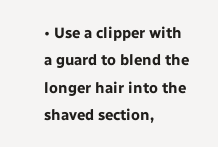• Use a clipper with a guard to blend the longer hair into the shaved section,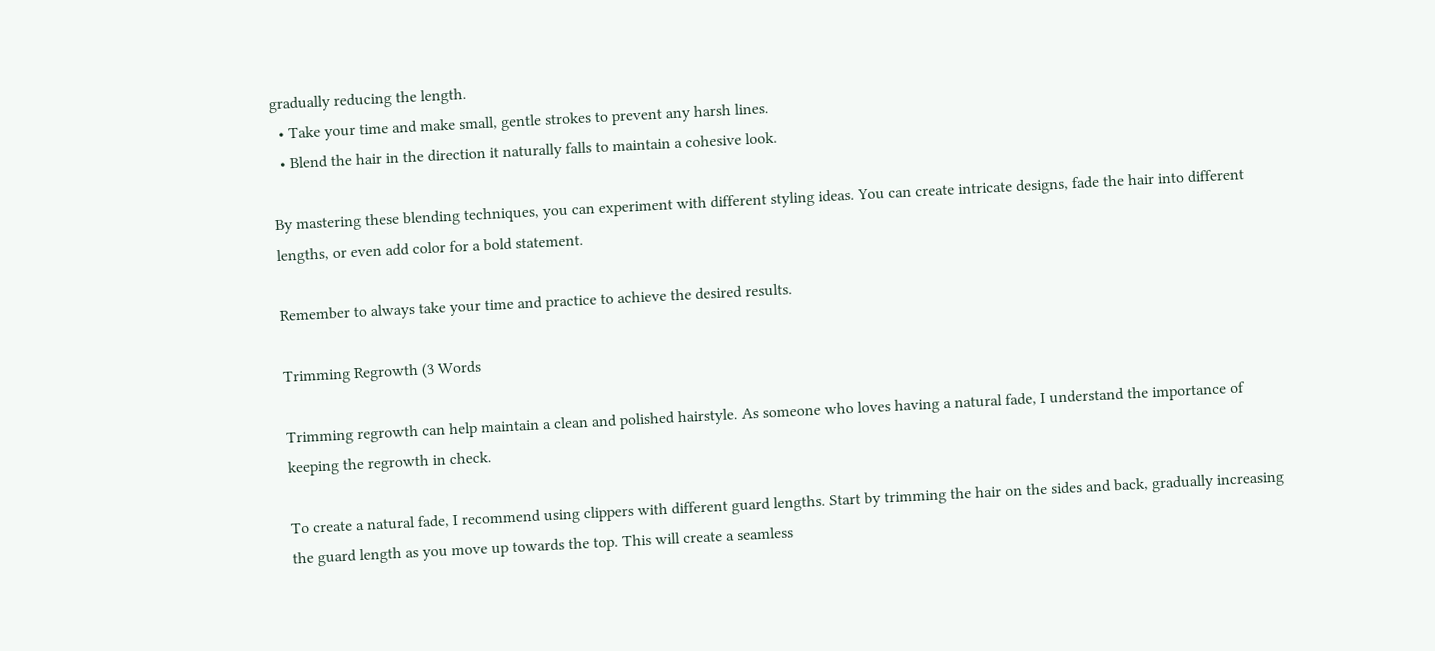gradually reducing the length.
  • Take your time and make small, gentle strokes to prevent any harsh lines.
  • Blend the hair in the direction it naturally falls to maintain a cohesive look.

By mastering these blending techniques, you can experiment with different styling ideas. You can create intricate designs, fade the hair into different lengths, or even add color for a bold statement.

Remember to always take your time and practice to achieve the desired results.

Trimming Regrowth (3 Words

Trimming regrowth can help maintain a clean and polished hairstyle. As someone who loves having a natural fade, I understand the importance of keeping the regrowth in check.

To create a natural fade, I recommend using clippers with different guard lengths. Start by trimming the hair on the sides and back, gradually increasing the guard length as you move up towards the top. This will create a seamless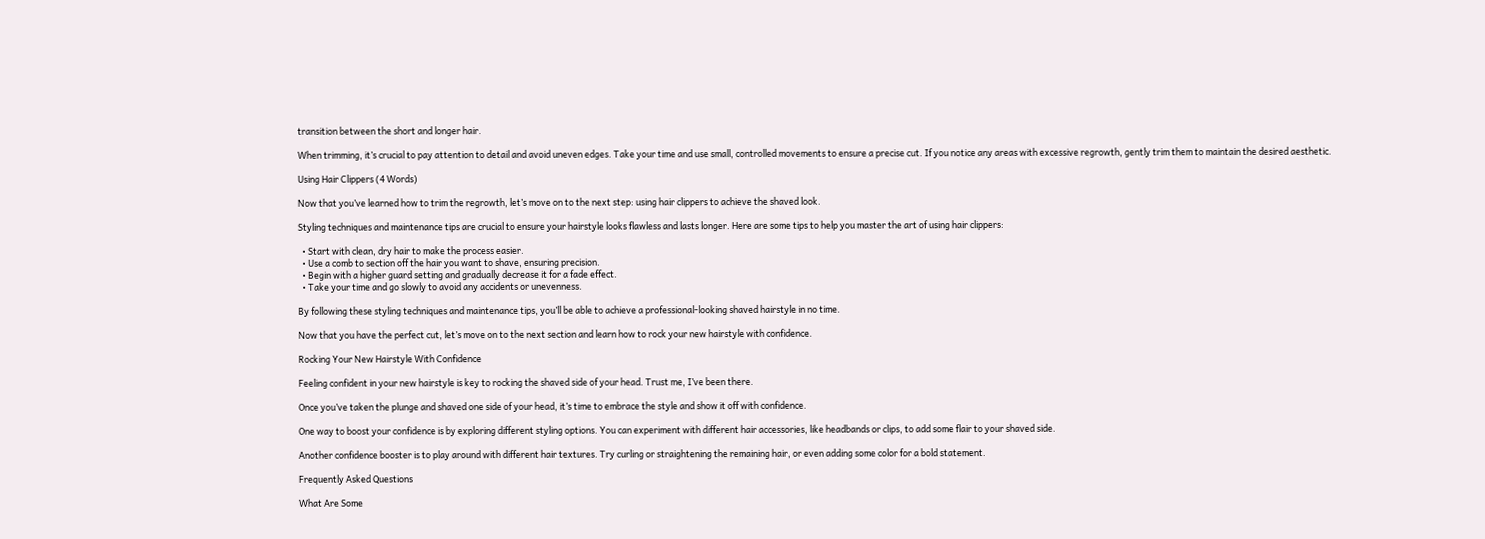transition between the short and longer hair.

When trimming, it’s crucial to pay attention to detail and avoid uneven edges. Take your time and use small, controlled movements to ensure a precise cut. If you notice any areas with excessive regrowth, gently trim them to maintain the desired aesthetic.

Using Hair Clippers (4 Words)

Now that you’ve learned how to trim the regrowth, let’s move on to the next step: using hair clippers to achieve the shaved look.

Styling techniques and maintenance tips are crucial to ensure your hairstyle looks flawless and lasts longer. Here are some tips to help you master the art of using hair clippers:

  • Start with clean, dry hair to make the process easier.
  • Use a comb to section off the hair you want to shave, ensuring precision.
  • Begin with a higher guard setting and gradually decrease it for a fade effect.
  • Take your time and go slowly to avoid any accidents or unevenness.

By following these styling techniques and maintenance tips, you’ll be able to achieve a professional-looking shaved hairstyle in no time.

Now that you have the perfect cut, let’s move on to the next section and learn how to rock your new hairstyle with confidence.

Rocking Your New Hairstyle With Confidence

Feeling confident in your new hairstyle is key to rocking the shaved side of your head. Trust me, I’ve been there.

Once you’ve taken the plunge and shaved one side of your head, it’s time to embrace the style and show it off with confidence.

One way to boost your confidence is by exploring different styling options. You can experiment with different hair accessories, like headbands or clips, to add some flair to your shaved side.

Another confidence booster is to play around with different hair textures. Try curling or straightening the remaining hair, or even adding some color for a bold statement.

Frequently Asked Questions

What Are Some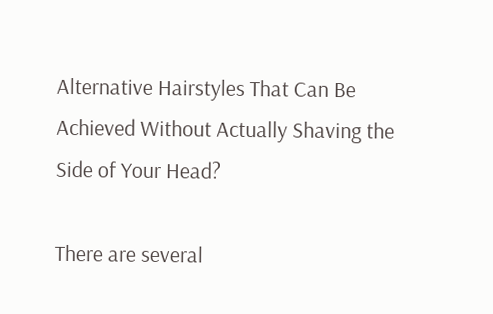Alternative Hairstyles That Can Be Achieved Without Actually Shaving the Side of Your Head?

There are several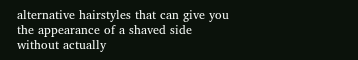alternative hairstyles that can give you the appearance of a shaved side without actually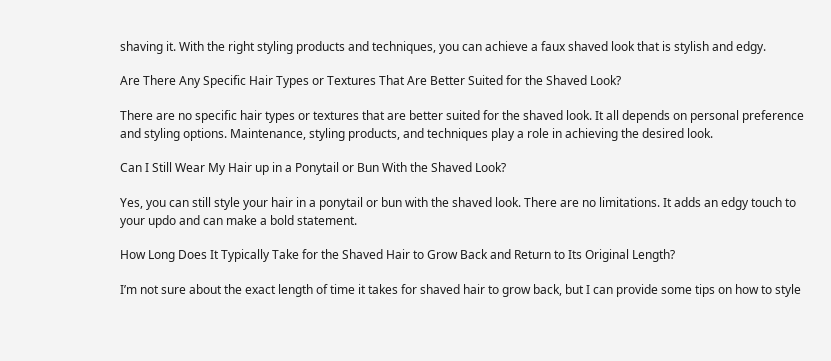shaving it. With the right styling products and techniques, you can achieve a faux shaved look that is stylish and edgy.

Are There Any Specific Hair Types or Textures That Are Better Suited for the Shaved Look?

There are no specific hair types or textures that are better suited for the shaved look. It all depends on personal preference and styling options. Maintenance, styling products, and techniques play a role in achieving the desired look.

Can I Still Wear My Hair up in a Ponytail or Bun With the Shaved Look?

Yes, you can still style your hair in a ponytail or bun with the shaved look. There are no limitations. It adds an edgy touch to your updo and can make a bold statement.

How Long Does It Typically Take for the Shaved Hair to Grow Back and Return to Its Original Length?

I’m not sure about the exact length of time it takes for shaved hair to grow back, but I can provide some tips on how to style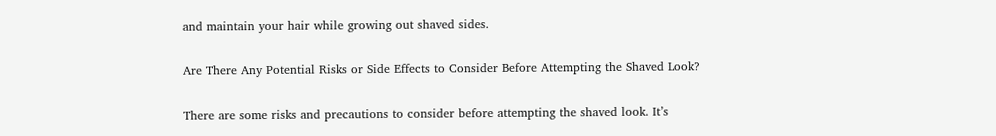and maintain your hair while growing out shaved sides.

Are There Any Potential Risks or Side Effects to Consider Before Attempting the Shaved Look?

There are some risks and precautions to consider before attempting the shaved look. It’s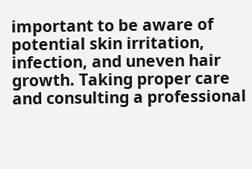important to be aware of potential skin irritation, infection, and uneven hair growth. Taking proper care and consulting a professional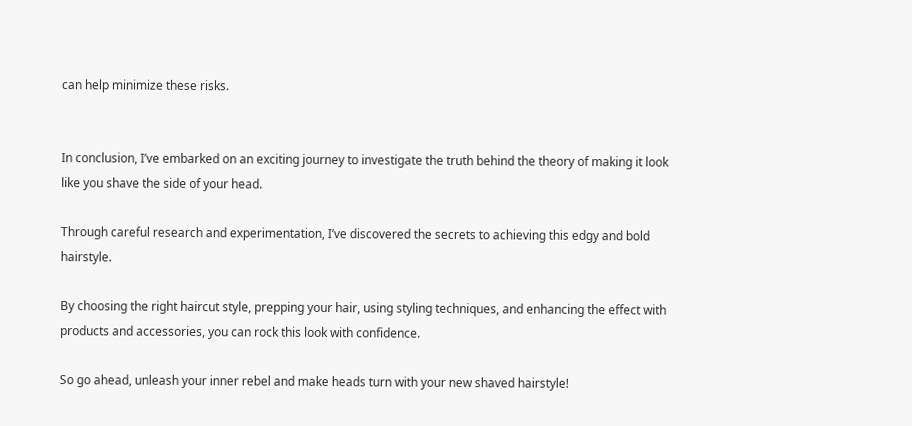can help minimize these risks.


In conclusion, I’ve embarked on an exciting journey to investigate the truth behind the theory of making it look like you shave the side of your head.

Through careful research and experimentation, I’ve discovered the secrets to achieving this edgy and bold hairstyle.

By choosing the right haircut style, prepping your hair, using styling techniques, and enhancing the effect with products and accessories, you can rock this look with confidence.

So go ahead, unleash your inner rebel and make heads turn with your new shaved hairstyle!